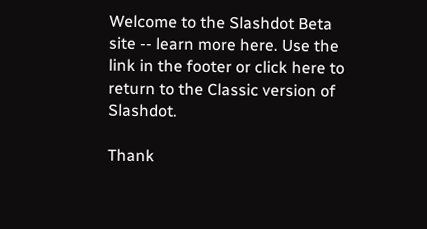Welcome to the Slashdot Beta site -- learn more here. Use the link in the footer or click here to return to the Classic version of Slashdot.

Thank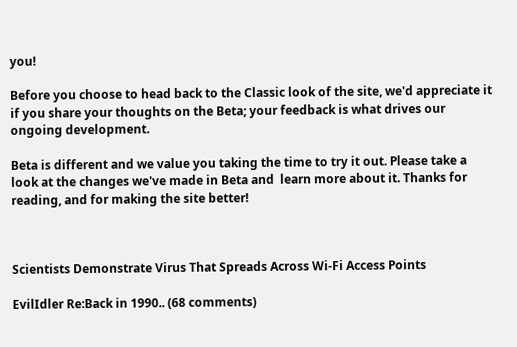you!

Before you choose to head back to the Classic look of the site, we'd appreciate it if you share your thoughts on the Beta; your feedback is what drives our ongoing development.

Beta is different and we value you taking the time to try it out. Please take a look at the changes we've made in Beta and  learn more about it. Thanks for reading, and for making the site better!



Scientists Demonstrate Virus That Spreads Across Wi-Fi Access Points

EvilIdler Re:Back in 1990.. (68 comments)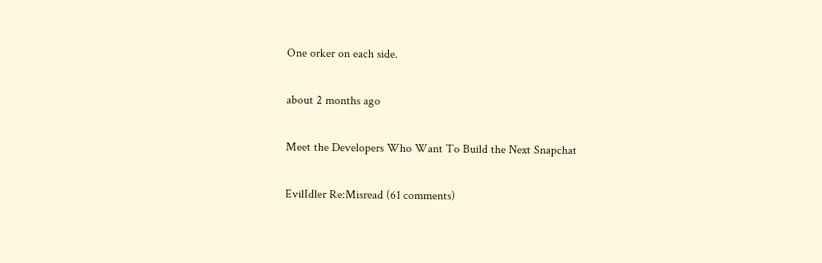One orker on each side.

about 2 months ago

Meet the Developers Who Want To Build the Next Snapchat

EvilIdler Re:Misread (61 comments)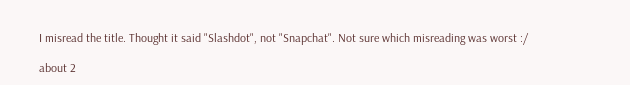I misread the title. Thought it said "Slashdot", not "Snapchat". Not sure which misreading was worst :/

about 2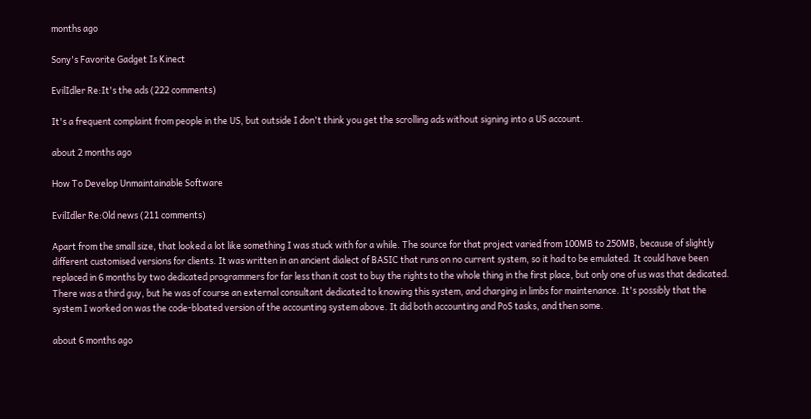months ago

Sony's Favorite Gadget Is Kinect

EvilIdler Re:It's the ads (222 comments)

It's a frequent complaint from people in the US, but outside I don't think you get the scrolling ads without signing into a US account.

about 2 months ago

How To Develop Unmaintainable Software

EvilIdler Re:Old news (211 comments)

Apart from the small size, that looked a lot like something I was stuck with for a while. The source for that project varied from 100MB to 250MB, because of slightly different customised versions for clients. It was written in an ancient dialect of BASIC that runs on no current system, so it had to be emulated. It could have been replaced in 6 months by two dedicated programmers for far less than it cost to buy the rights to the whole thing in the first place, but only one of us was that dedicated. There was a third guy, but he was of course an external consultant dedicated to knowing this system, and charging in limbs for maintenance. It's possibly that the system I worked on was the code-bloated version of the accounting system above. It did both accounting and PoS tasks, and then some.

about 6 months ago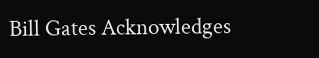Bill Gates Acknowledges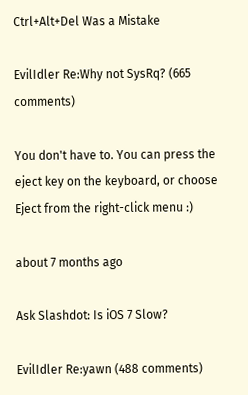Ctrl+Alt+Del Was a Mistake

EvilIdler Re:Why not SysRq? (665 comments)

You don't have to. You can press the eject key on the keyboard, or choose Eject from the right-click menu :)

about 7 months ago

Ask Slashdot: Is iOS 7 Slow?

EvilIdler Re:yawn (488 comments)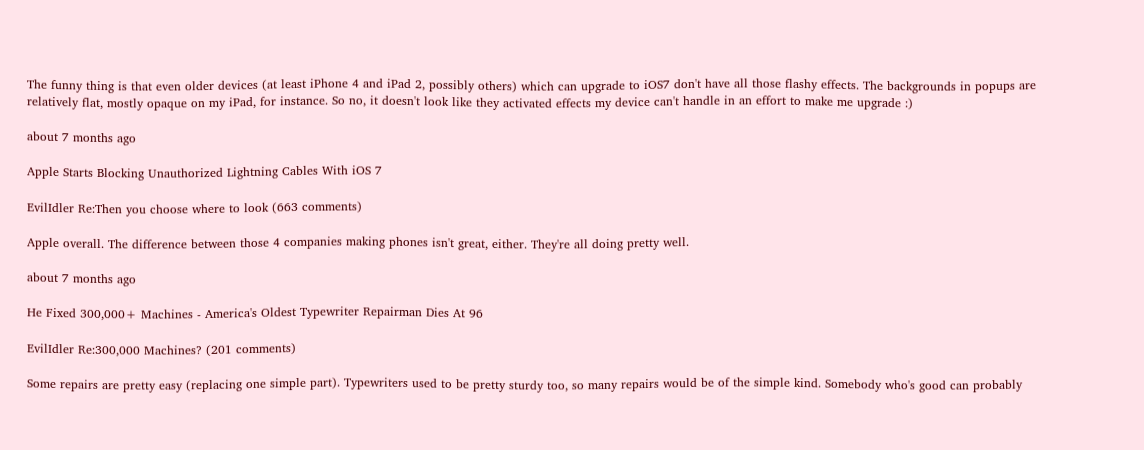The funny thing is that even older devices (at least iPhone 4 and iPad 2, possibly others) which can upgrade to iOS7 don't have all those flashy effects. The backgrounds in popups are relatively flat, mostly opaque on my iPad, for instance. So no, it doesn't look like they activated effects my device can't handle in an effort to make me upgrade :)

about 7 months ago

Apple Starts Blocking Unauthorized Lightning Cables With iOS 7

EvilIdler Re:Then you choose where to look (663 comments)

Apple overall. The difference between those 4 companies making phones isn't great, either. They're all doing pretty well.

about 7 months ago

He Fixed 300,000+ Machines - America's Oldest Typewriter Repairman Dies At 96

EvilIdler Re:300,000 Machines? (201 comments)

Some repairs are pretty easy (replacing one simple part). Typewriters used to be pretty sturdy too, so many repairs would be of the simple kind. Somebody who's good can probably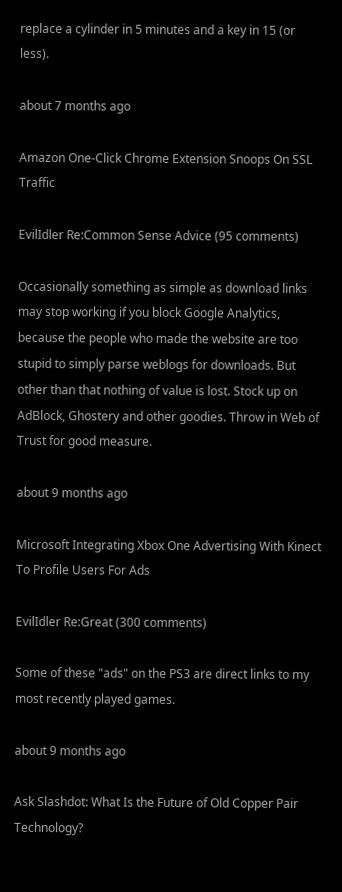replace a cylinder in 5 minutes and a key in 15 (or less).

about 7 months ago

Amazon One-Click Chrome Extension Snoops On SSL Traffic

EvilIdler Re:Common Sense Advice (95 comments)

Occasionally something as simple as download links may stop working if you block Google Analytics, because the people who made the website are too stupid to simply parse weblogs for downloads. But other than that nothing of value is lost. Stock up on AdBlock, Ghostery and other goodies. Throw in Web of Trust for good measure.

about 9 months ago

Microsoft Integrating Xbox One Advertising With Kinect To Profile Users For Ads

EvilIdler Re:Great (300 comments)

Some of these "ads" on the PS3 are direct links to my most recently played games.

about 9 months ago

Ask Slashdot: What Is the Future of Old Copper Pair Technology?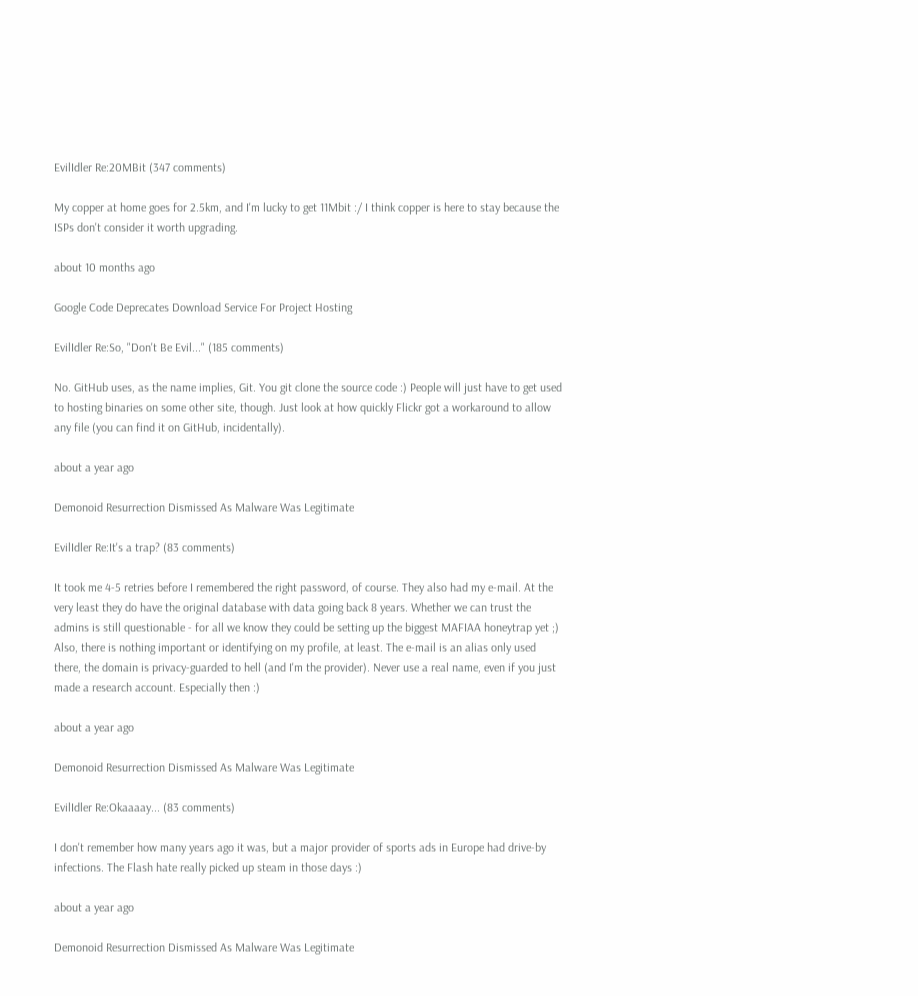EvilIdler Re:20MBit (347 comments)

My copper at home goes for 2.5km, and I'm lucky to get 11Mbit :/ I think copper is here to stay because the ISPs don't consider it worth upgrading.

about 10 months ago

Google Code Deprecates Download Service For Project Hosting

EvilIdler Re:So, "Don't Be Evil..." (185 comments)

No. GitHub uses, as the name implies, Git. You git clone the source code :) People will just have to get used to hosting binaries on some other site, though. Just look at how quickly Flickr got a workaround to allow any file (you can find it on GitHub, incidentally).

about a year ago

Demonoid Resurrection Dismissed As Malware Was Legitimate

EvilIdler Re:It's a trap? (83 comments)

It took me 4-5 retries before I remembered the right password, of course. They also had my e-mail. At the very least they do have the original database with data going back 8 years. Whether we can trust the admins is still questionable - for all we know they could be setting up the biggest MAFIAA honeytrap yet ;) Also, there is nothing important or identifying on my profile, at least. The e-mail is an alias only used there, the domain is privacy-guarded to hell (and I'm the provider). Never use a real name, even if you just made a research account. Especially then :)

about a year ago

Demonoid Resurrection Dismissed As Malware Was Legitimate

EvilIdler Re:Okaaaay... (83 comments)

I don't remember how many years ago it was, but a major provider of sports ads in Europe had drive-by infections. The Flash hate really picked up steam in those days :)

about a year ago

Demonoid Resurrection Dismissed As Malware Was Legitimate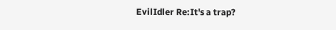EvilIdler Re:It's a trap?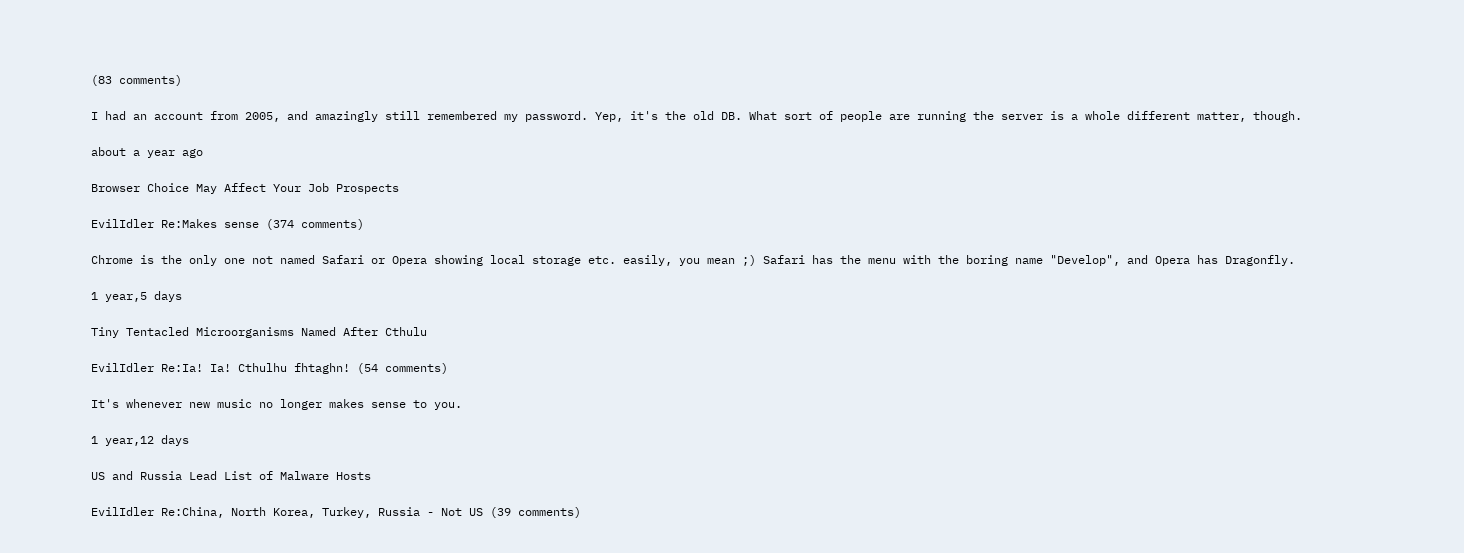(83 comments)

I had an account from 2005, and amazingly still remembered my password. Yep, it's the old DB. What sort of people are running the server is a whole different matter, though.

about a year ago

Browser Choice May Affect Your Job Prospects

EvilIdler Re:Makes sense (374 comments)

Chrome is the only one not named Safari or Opera showing local storage etc. easily, you mean ;) Safari has the menu with the boring name "Develop", and Opera has Dragonfly.

1 year,5 days

Tiny Tentacled Microorganisms Named After Cthulu

EvilIdler Re:Ia! Ia! Cthulhu fhtaghn! (54 comments)

It's whenever new music no longer makes sense to you.

1 year,12 days

US and Russia Lead List of Malware Hosts

EvilIdler Re:China, North Korea, Turkey, Russia - Not US (39 comments)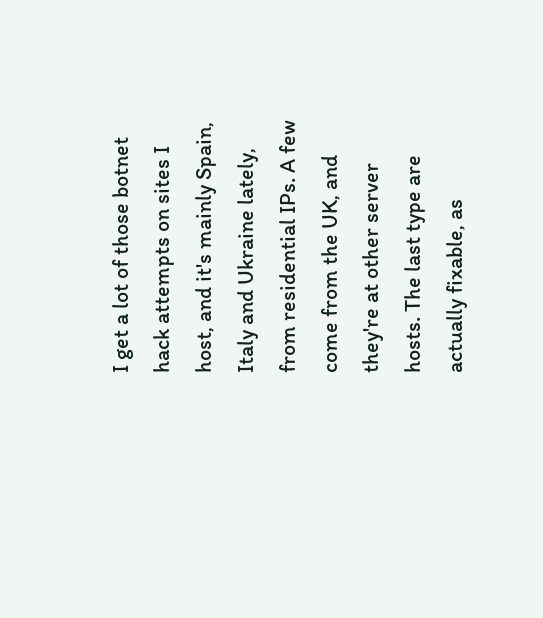I get a lot of those botnet hack attempts on sites I host, and it's mainly Spain, Italy and Ukraine lately, from residential IPs. A few come from the UK, and they're at other server hosts. The last type are actually fixable, as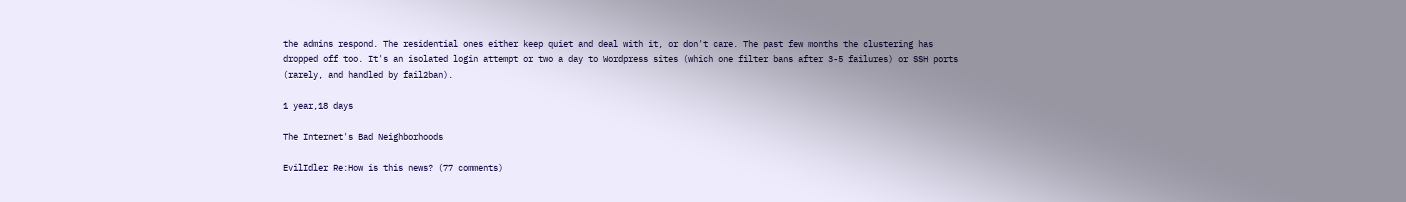the admins respond. The residential ones either keep quiet and deal with it, or don't care. The past few months the clustering has dropped off too. It's an isolated login attempt or two a day to Wordpress sites (which one filter bans after 3-5 failures) or SSH ports (rarely, and handled by fail2ban).

1 year,18 days

The Internet's Bad Neighborhoods

EvilIdler Re:How is this news? (77 comments)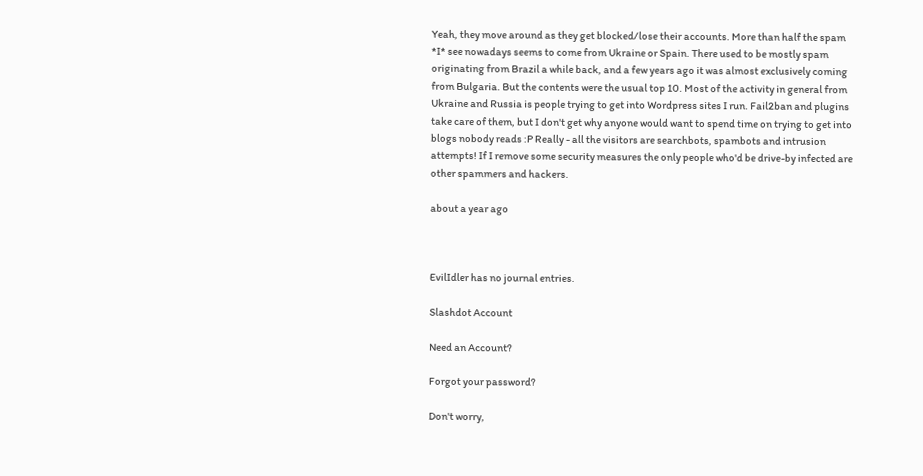Yeah, they move around as they get blocked/lose their accounts. More than half the spam *I* see nowadays seems to come from Ukraine or Spain. There used to be mostly spam originating from Brazil a while back, and a few years ago it was almost exclusively coming from Bulgaria. But the contents were the usual top 10. Most of the activity in general from Ukraine and Russia is people trying to get into Wordpress sites I run. Fail2ban and plugins take care of them, but I don't get why anyone would want to spend time on trying to get into blogs nobody reads :P Really - all the visitors are searchbots, spambots and intrusion attempts! If I remove some security measures the only people who'd be drive-by infected are other spammers and hackers.

about a year ago



EvilIdler has no journal entries.

Slashdot Account

Need an Account?

Forgot your password?

Don't worry,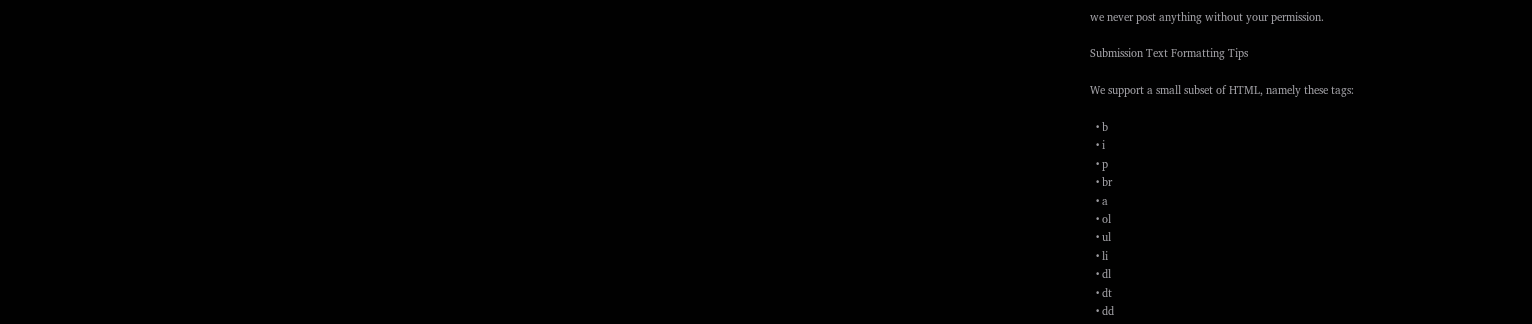we never post anything without your permission.

Submission Text Formatting Tips

We support a small subset of HTML, namely these tags:

  • b
  • i
  • p
  • br
  • a
  • ol
  • ul
  • li
  • dl
  • dt
  • dd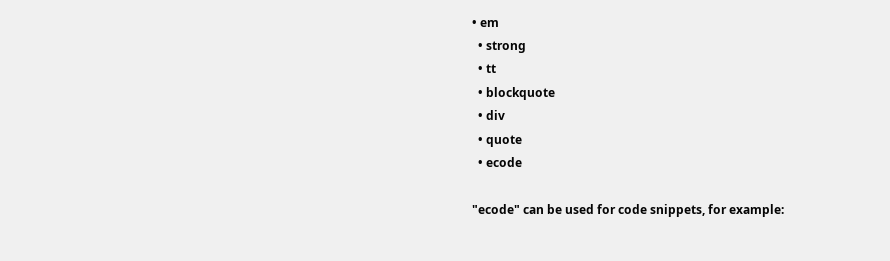• em
  • strong
  • tt
  • blockquote
  • div
  • quote
  • ecode

"ecode" can be used for code snippets, for example: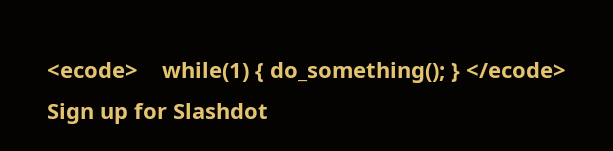<ecode>    while(1) { do_something(); } </ecode>
Sign up for Slashdot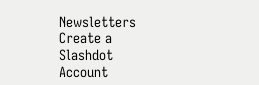Newsletters
Create a Slashdot Account